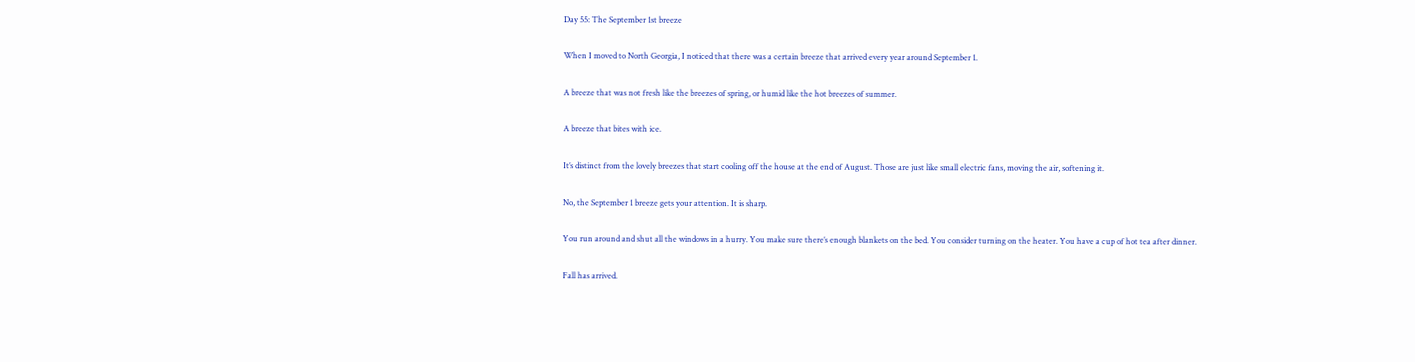Day 55: The September 1st breeze

When I moved to North Georgia, I noticed that there was a certain breeze that arrived every year around September 1.

A breeze that was not fresh like the breezes of spring, or humid like the hot breezes of summer.

A breeze that bites with ice.

It’s distinct from the lovely breezes that start cooling off the house at the end of August. Those are just like small electric fans, moving the air, softening it.

No, the September 1 breeze gets your attention. It is sharp.

You run around and shut all the windows in a hurry. You make sure there’s enough blankets on the bed. You consider turning on the heater. You have a cup of hot tea after dinner.

Fall has arrived.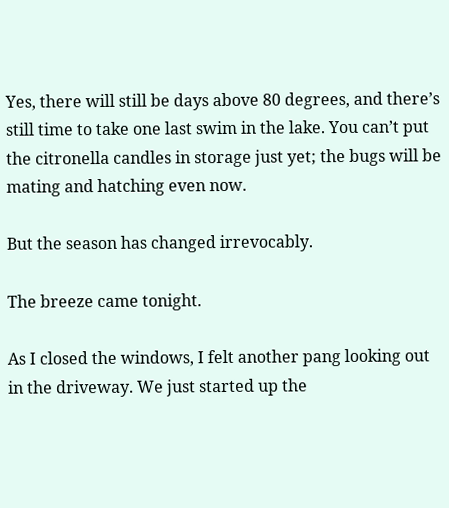Yes, there will still be days above 80 degrees, and there’s still time to take one last swim in the lake. You can’t put the citronella candles in storage just yet; the bugs will be mating and hatching even now.

But the season has changed irrevocably.

The breeze came tonight.

As I closed the windows, I felt another pang looking out in the driveway. We just started up the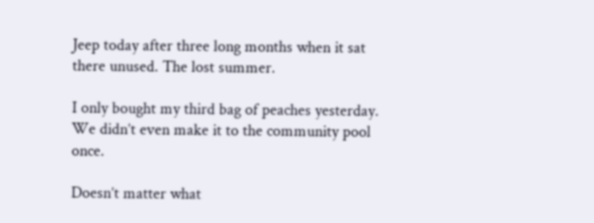Jeep today after three long months when it sat there unused. The lost summer.

I only bought my third bag of peaches yesterday. We didn’t even make it to the community pool once.

Doesn’t matter what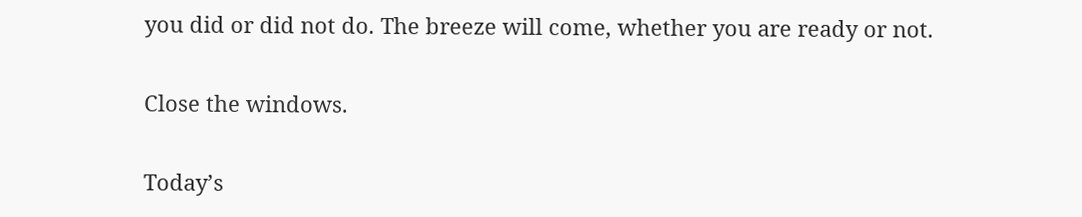you did or did not do. The breeze will come, whether you are ready or not.

Close the windows.

Today’s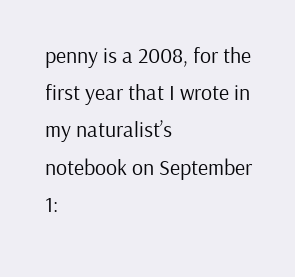penny is a 2008, for the first year that I wrote in my naturalist’s notebook on September 1: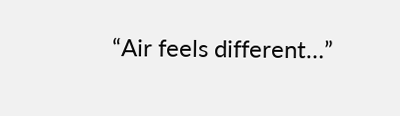“Air feels different…”